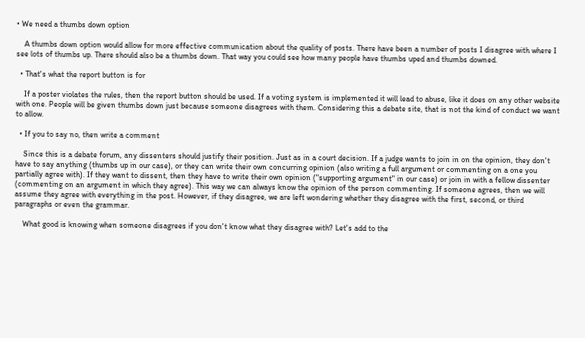• We need a thumbs down option

    A thumbs down option would allow for more effective communication about the quality of posts. There have been a number of posts I disagree with where I see lots of thumbs up. There should also be a thumbs down. That way you could see how many people have thumbs uped and thumbs downed.

  • That's what the report button is for

    If a poster violates the rules, then the report button should be used. If a voting system is implemented it will lead to abuse, like it does on any other website with one. People will be given thumbs down just because someone disagrees with them. Considering this a debate site, that is not the kind of conduct we want to allow.

  • If you to say no, then write a comment

    Since this is a debate forum, any dissenters should justify their position. Just as in a court decision. If a judge wants to join in on the opinion, they don't have to say anything (thumbs up in our case), or they can write their own concurring opinion (also writing a full argument or commenting on a one you partially agree with). If they want to dissent, then they have to write their own opinion ("supporting argument" in our case) or join in with a fellow dissenter (commenting on an argument in which they agree). This way we can always know the opinion of the person commenting. If someone agrees, then we will assume they agree with everything in the post. However, if they disagree, we are left wondering whether they disagree with the first, second, or third paragraphs or even the grammar.

    What good is knowing when someone disagrees if you don't know what they disagree with? Let's add to the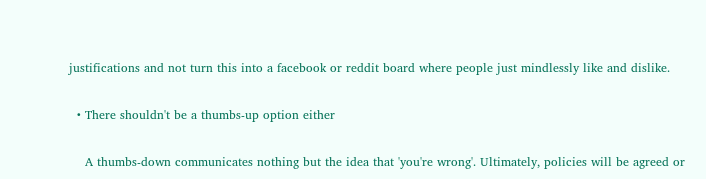justifications and not turn this into a facebook or reddit board where people just mindlessly like and dislike.

  • There shouldn't be a thumbs-up option either

    A thumbs-down communicates nothing but the idea that 'you're wrong'. Ultimately, policies will be agreed or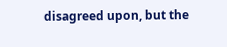disagreed upon, but the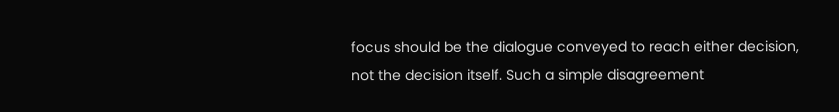focus should be the dialogue conveyed to reach either decision, not the decision itself. Such a simple disagreement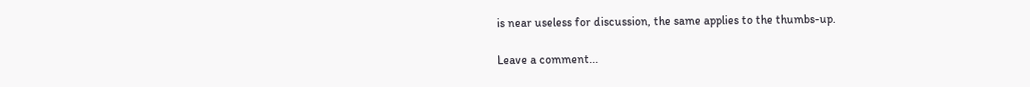is near useless for discussion, the same applies to the thumbs-up.

Leave a comment...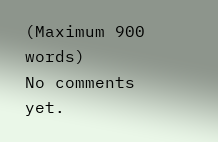(Maximum 900 words)
No comments yet.